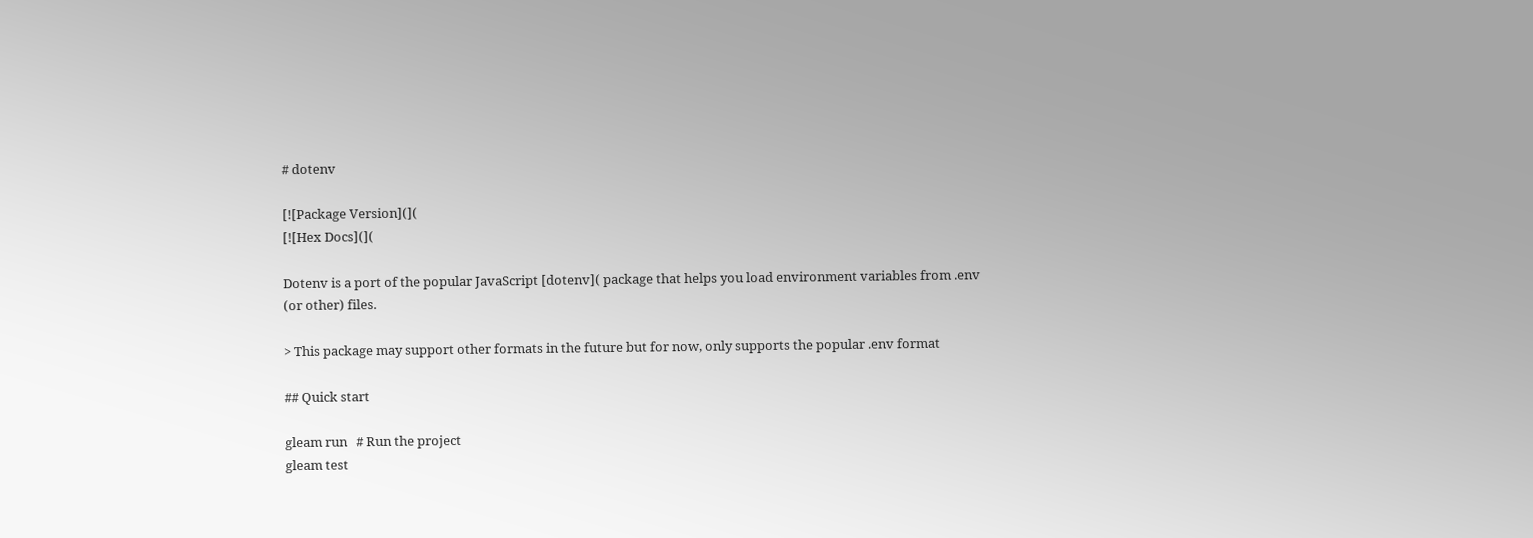# dotenv

[![Package Version](](
[![Hex Docs](](

Dotenv is a port of the popular JavaScript [dotenv]( package that helps you load environment variables from .env (or other) files.

> This package may support other formats in the future but for now, only supports the popular .env format

## Quick start

gleam run   # Run the project
gleam test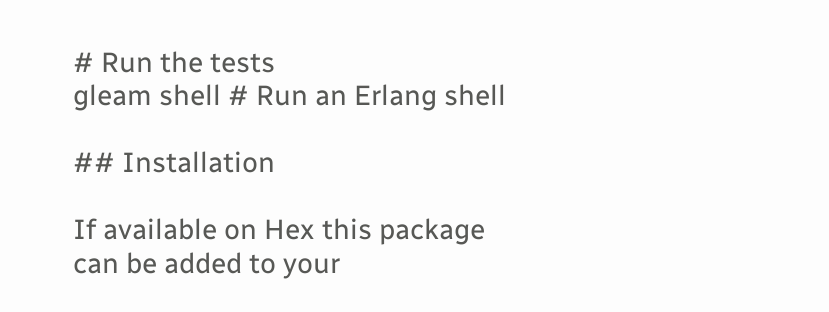# Run the tests
gleam shell # Run an Erlang shell

## Installation

If available on Hex this package can be added to your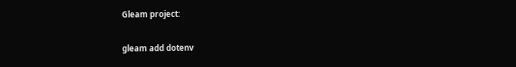Gleam project:

gleam add dotenv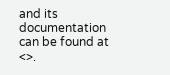and its documentation can be found at <>.